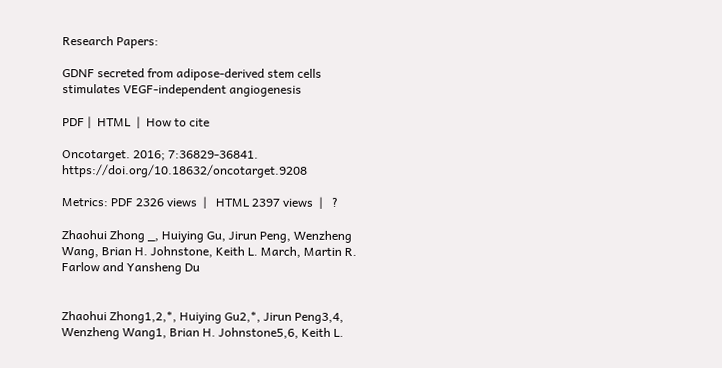Research Papers:

GDNF secreted from adipose-derived stem cells stimulates VEGF-independent angiogenesis

PDF |  HTML  |  How to cite

Oncotarget. 2016; 7:36829-36841. https://doi.org/10.18632/oncotarget.9208

Metrics: PDF 2326 views  |   HTML 2397 views  |   ?

Zhaohui Zhong _, Huiying Gu, Jirun Peng, Wenzheng Wang, Brian H. Johnstone, Keith L. March, Martin R. Farlow and Yansheng Du


Zhaohui Zhong1,2,*, Huiying Gu2,*, Jirun Peng3,4, Wenzheng Wang1, Brian H. Johnstone5,6, Keith L.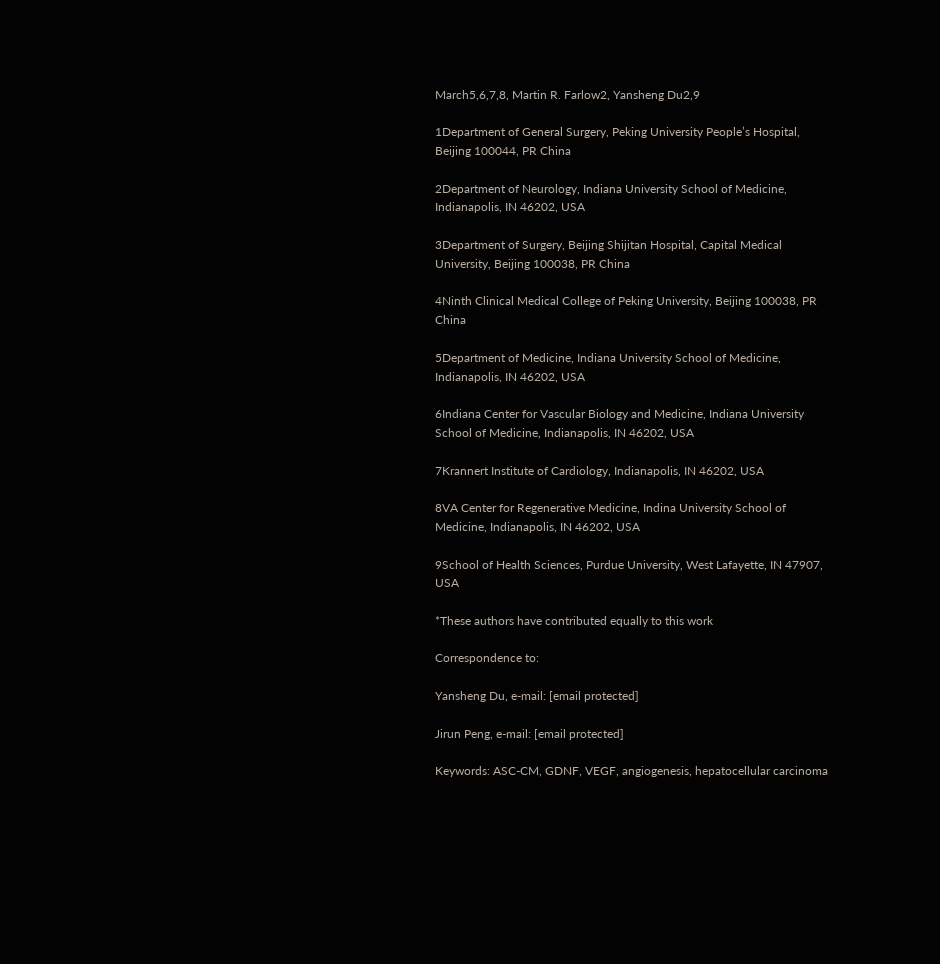March5,6,7,8, Martin R. Farlow2, Yansheng Du2,9

1Department of General Surgery, Peking University People’s Hospital, Beijing 100044, PR China

2Department of Neurology, Indiana University School of Medicine, Indianapolis, IN 46202, USA

3Department of Surgery, Beijing Shijitan Hospital, Capital Medical University, Beijing 100038, PR China

4Ninth Clinical Medical College of Peking University, Beijing 100038, PR China

5Department of Medicine, Indiana University School of Medicine, Indianapolis, IN 46202, USA

6Indiana Center for Vascular Biology and Medicine, Indiana University School of Medicine, Indianapolis, IN 46202, USA

7Krannert Institute of Cardiology, Indianapolis, IN 46202, USA

8VA Center for Regenerative Medicine, Indina University School of Medicine, Indianapolis, IN 46202, USA

9School of Health Sciences, Purdue University, West Lafayette, IN 47907, USA

*These authors have contributed equally to this work

Correspondence to:

Yansheng Du, e-mail: [email protected]

Jirun Peng, e-mail: [email protected]

Keywords: ASC-CM, GDNF, VEGF, angiogenesis, hepatocellular carcinoma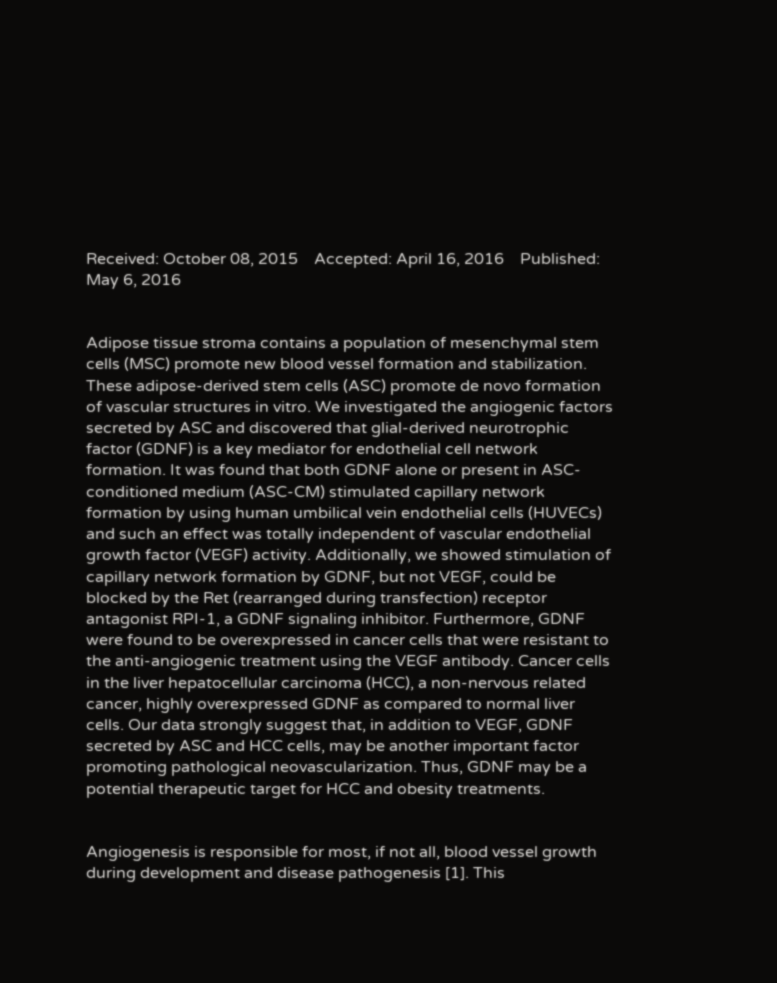Received: October 08, 2015    Accepted: April 16, 2016    Published: May 6, 2016


Adipose tissue stroma contains a population of mesenchymal stem cells (MSC) promote new blood vessel formation and stabilization. These adipose-derived stem cells (ASC) promote de novo formation of vascular structures in vitro. We investigated the angiogenic factors secreted by ASC and discovered that glial-derived neurotrophic factor (GDNF) is a key mediator for endothelial cell network formation. It was found that both GDNF alone or present in ASC-conditioned medium (ASC-CM) stimulated capillary network formation by using human umbilical vein endothelial cells (HUVECs) and such an effect was totally independent of vascular endothelial growth factor (VEGF) activity. Additionally, we showed stimulation of capillary network formation by GDNF, but not VEGF, could be blocked by the Ret (rearranged during transfection) receptor antagonist RPI-1, a GDNF signaling inhibitor. Furthermore, GDNF were found to be overexpressed in cancer cells that were resistant to the anti-angiogenic treatment using the VEGF antibody. Cancer cells in the liver hepatocellular carcinoma (HCC), a non-nervous related cancer, highly overexpressed GDNF as compared to normal liver cells. Our data strongly suggest that, in addition to VEGF, GDNF secreted by ASC and HCC cells, may be another important factor promoting pathological neovascularization. Thus, GDNF may be a potential therapeutic target for HCC and obesity treatments.


Angiogenesis is responsible for most, if not all, blood vessel growth during development and disease pathogenesis [1]. This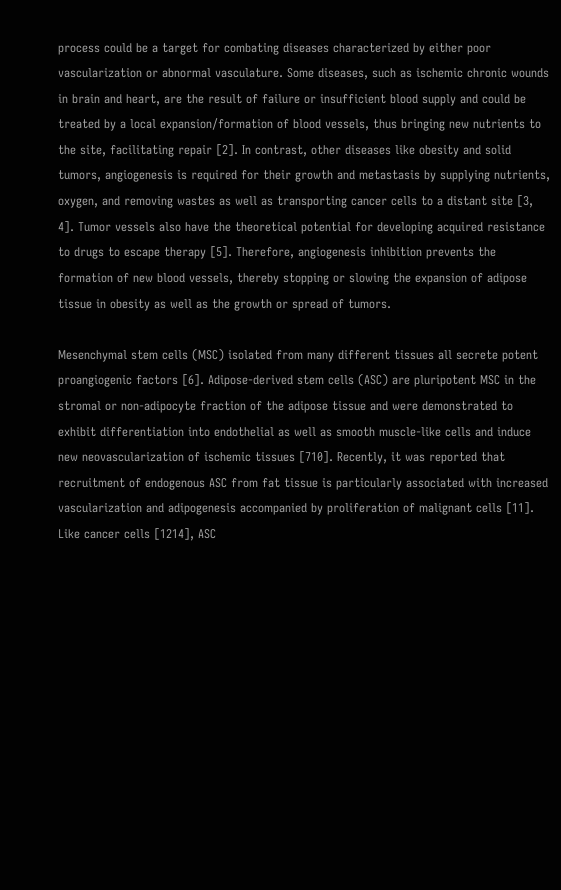process could be a target for combating diseases characterized by either poor vascularization or abnormal vasculature. Some diseases, such as ischemic chronic wounds in brain and heart, are the result of failure or insufficient blood supply and could be treated by a local expansion/formation of blood vessels, thus bringing new nutrients to the site, facilitating repair [2]. In contrast, other diseases like obesity and solid tumors, angiogenesis is required for their growth and metastasis by supplying nutrients, oxygen, and removing wastes as well as transporting cancer cells to a distant site [3, 4]. Tumor vessels also have the theoretical potential for developing acquired resistance to drugs to escape therapy [5]. Therefore, angiogenesis inhibition prevents the formation of new blood vessels, thereby stopping or slowing the expansion of adipose tissue in obesity as well as the growth or spread of tumors.

Mesenchymal stem cells (MSC) isolated from many different tissues all secrete potent proangiogenic factors [6]. Adipose-derived stem cells (ASC) are pluripotent MSC in the stromal or non-adipocyte fraction of the adipose tissue and were demonstrated to exhibit differentiation into endothelial as well as smooth muscle-like cells and induce new neovascularization of ischemic tissues [710]. Recently, it was reported that recruitment of endogenous ASC from fat tissue is particularly associated with increased vascularization and adipogenesis accompanied by proliferation of malignant cells [11]. Like cancer cells [1214], ASC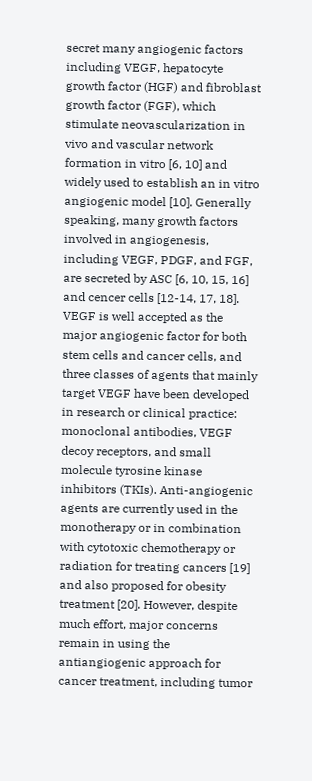secret many angiogenic factors including VEGF, hepatocyte growth factor (HGF) and fibroblast growth factor (FGF), which stimulate neovascularization in vivo and vascular network formation in vitro [6, 10] and widely used to establish an in vitro angiogenic model [10]. Generally speaking, many growth factors involved in angiogenesis, including VEGF, PDGF, and FGF, are secreted by ASC [6, 10, 15, 16] and cencer cells [12-14, 17, 18]. VEGF is well accepted as the major angiogenic factor for both stem cells and cancer cells, and three classes of agents that mainly target VEGF have been developed in research or clinical practice: monoclonal antibodies, VEGF decoy receptors, and small molecule tyrosine kinase inhibitors (TKIs). Anti-angiogenic agents are currently used in the monotherapy or in combination with cytotoxic chemotherapy or radiation for treating cancers [19] and also proposed for obesity treatment [20]. However, despite much effort, major concerns remain in using the antiangiogenic approach for cancer treatment, including tumor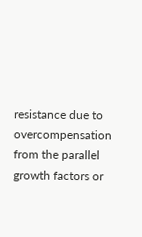resistance due to overcompensation from the parallel growth factors or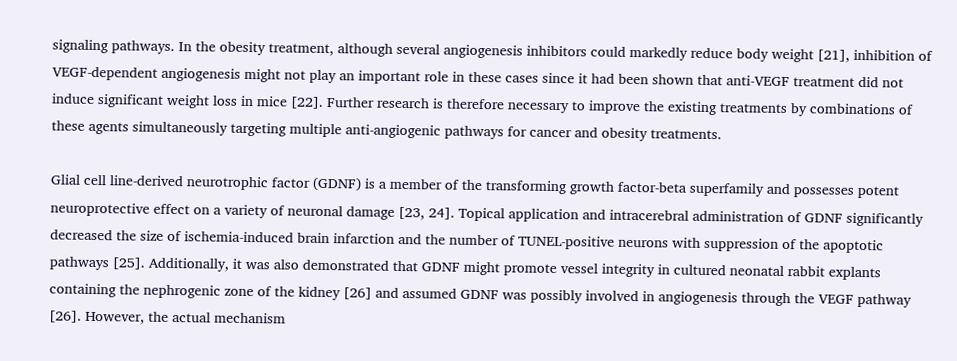signaling pathways. In the obesity treatment, although several angiogenesis inhibitors could markedly reduce body weight [21], inhibition of VEGF-dependent angiogenesis might not play an important role in these cases since it had been shown that anti-VEGF treatment did not induce significant weight loss in mice [22]. Further research is therefore necessary to improve the existing treatments by combinations of these agents simultaneously targeting multiple anti-angiogenic pathways for cancer and obesity treatments.

Glial cell line-derived neurotrophic factor (GDNF) is a member of the transforming growth factor-beta superfamily and possesses potent neuroprotective effect on a variety of neuronal damage [23, 24]. Topical application and intracerebral administration of GDNF significantly decreased the size of ischemia-induced brain infarction and the number of TUNEL-positive neurons with suppression of the apoptotic pathways [25]. Additionally, it was also demonstrated that GDNF might promote vessel integrity in cultured neonatal rabbit explants containing the nephrogenic zone of the kidney [26] and assumed GDNF was possibly involved in angiogenesis through the VEGF pathway [26]. However, the actual mechanism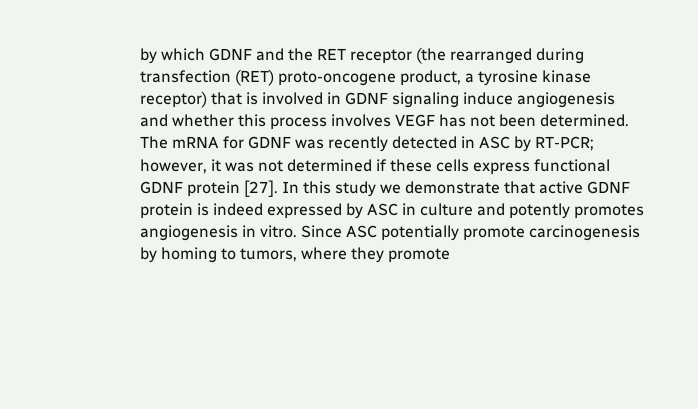by which GDNF and the RET receptor (the rearranged during transfection (RET) proto-oncogene product, a tyrosine kinase receptor) that is involved in GDNF signaling induce angiogenesis and whether this process involves VEGF has not been determined. The mRNA for GDNF was recently detected in ASC by RT-PCR; however, it was not determined if these cells express functional GDNF protein [27]. In this study we demonstrate that active GDNF protein is indeed expressed by ASC in culture and potently promotes angiogenesis in vitro. Since ASC potentially promote carcinogenesis by homing to tumors, where they promote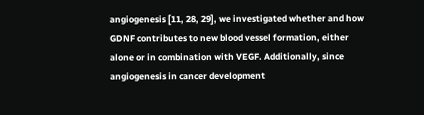angiogenesis [11, 28, 29], we investigated whether and how GDNF contributes to new blood vessel formation, either alone or in combination with VEGF. Additionally, since angiogenesis in cancer development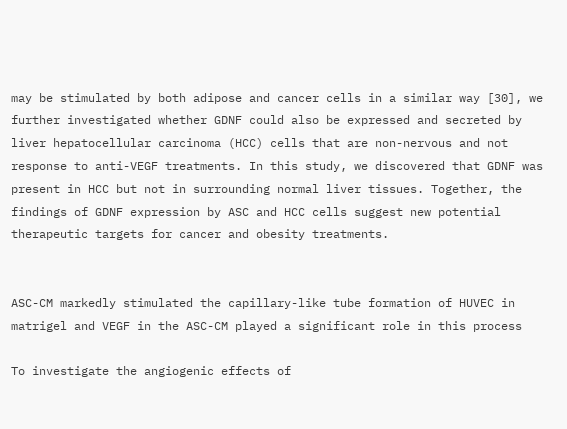may be stimulated by both adipose and cancer cells in a similar way [30], we further investigated whether GDNF could also be expressed and secreted by liver hepatocellular carcinoma (HCC) cells that are non-nervous and not response to anti-VEGF treatments. In this study, we discovered that GDNF was present in HCC but not in surrounding normal liver tissues. Together, the findings of GDNF expression by ASC and HCC cells suggest new potential therapeutic targets for cancer and obesity treatments.


ASC-CM markedly stimulated the capillary-like tube formation of HUVEC in matrigel and VEGF in the ASC-CM played a significant role in this process

To investigate the angiogenic effects of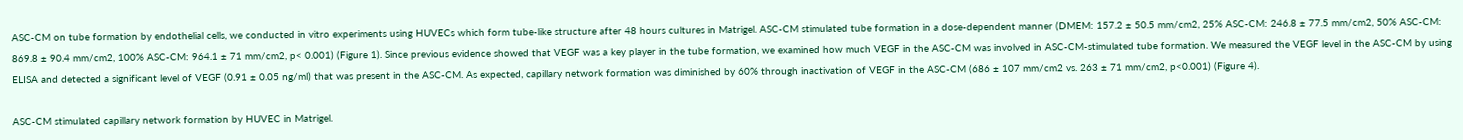ASC-CM on tube formation by endothelial cells, we conducted in vitro experiments using HUVECs which form tube-like structure after 48 hours cultures in Matrigel. ASC-CM stimulated tube formation in a dose-dependent manner (DMEM: 157.2 ± 50.5 mm/cm2, 25% ASC-CM: 246.8 ± 77.5 mm/cm2, 50% ASC-CM: 869.8 ± 90.4 mm/cm2, 100% ASC-CM: 964.1 ± 71 mm/cm2, p< 0.001) (Figure 1). Since previous evidence showed that VEGF was a key player in the tube formation, we examined how much VEGF in the ASC-CM was involved in ASC-CM-stimulated tube formation. We measured the VEGF level in the ASC-CM by using ELISA and detected a significant level of VEGF (0.91 ± 0.05 ng/ml) that was present in the ASC-CM. As expected, capillary network formation was diminished by 60% through inactivation of VEGF in the ASC-CM (686 ± 107 mm/cm2 vs. 263 ± 71 mm/cm2, p<0.001) (Figure 4).

ASC-CM stimulated capillary network formation by HUVEC in Matrigel.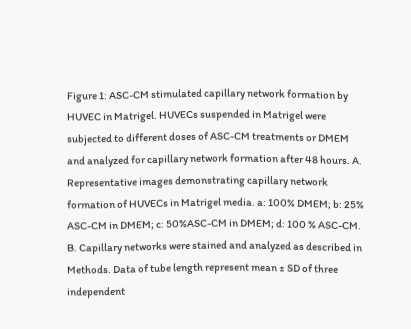Figure 1: ASC-CM stimulated capillary network formation by HUVEC in Matrigel. HUVECs suspended in Matrigel were subjected to different doses of ASC-CM treatments or DMEM and analyzed for capillary network formation after 48 hours. A. Representative images demonstrating capillary network formation of HUVECs in Matrigel media. a: 100% DMEM; b: 25% ASC-CM in DMEM; c: 50%ASC-CM in DMEM; d: 100 % ASC-CM. B. Capillary networks were stained and analyzed as described in Methods. Data of tube length represent mean ± SD of three independent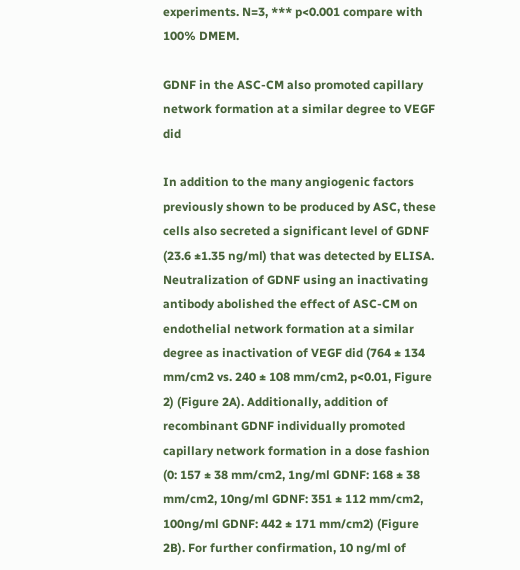experiments. N=3, *** p<0.001 compare with 100% DMEM.

GDNF in the ASC-CM also promoted capillary network formation at a similar degree to VEGF did

In addition to the many angiogenic factors previously shown to be produced by ASC, these cells also secreted a significant level of GDNF (23.6 ±1.35 ng/ml) that was detected by ELISA. Neutralization of GDNF using an inactivating antibody abolished the effect of ASC-CM on endothelial network formation at a similar degree as inactivation of VEGF did (764 ± 134 mm/cm2 vs. 240 ± 108 mm/cm2, p<0.01, Figure 2) (Figure 2A). Additionally, addition of recombinant GDNF individually promoted capillary network formation in a dose fashion (0: 157 ± 38 mm/cm2, 1ng/ml GDNF: 168 ± 38 mm/cm2, 10ng/ml GDNF: 351 ± 112 mm/cm2, 100ng/ml GDNF: 442 ± 171 mm/cm2) (Figure 2B). For further confirmation, 10 ng/ml of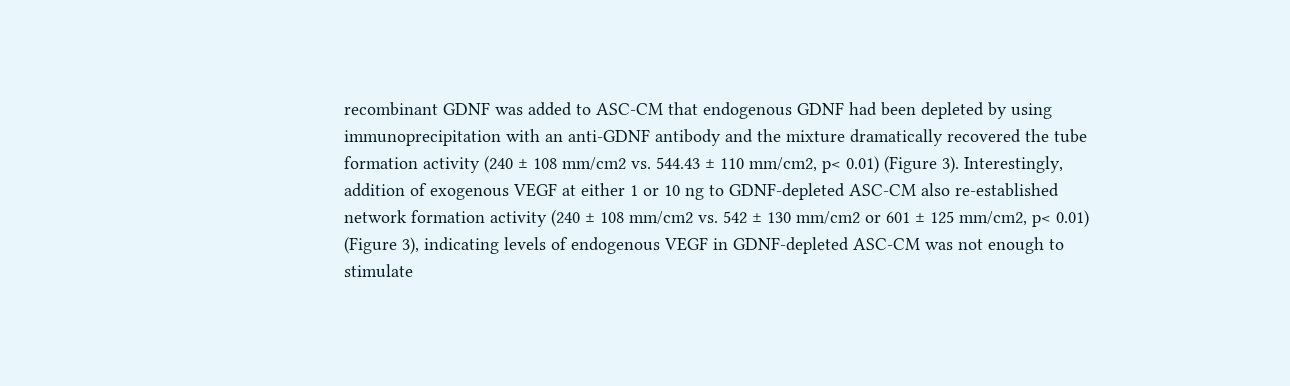recombinant GDNF was added to ASC-CM that endogenous GDNF had been depleted by using immunoprecipitation with an anti-GDNF antibody and the mixture dramatically recovered the tube formation activity (240 ± 108 mm/cm2 vs. 544.43 ± 110 mm/cm2, p< 0.01) (Figure 3). Interestingly, addition of exogenous VEGF at either 1 or 10 ng to GDNF-depleted ASC-CM also re-established network formation activity (240 ± 108 mm/cm2 vs. 542 ± 130 mm/cm2 or 601 ± 125 mm/cm2, p< 0.01) (Figure 3), indicating levels of endogenous VEGF in GDNF-depleted ASC-CM was not enough to stimulate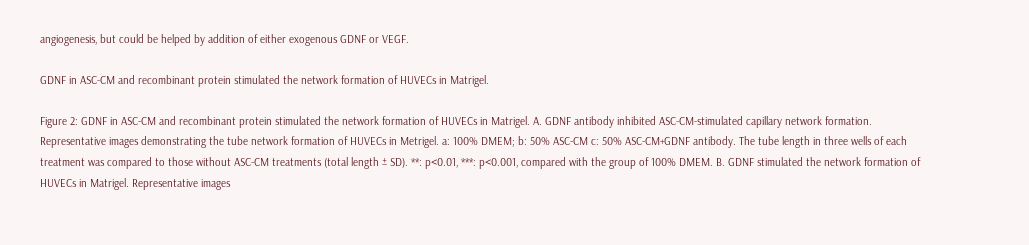angiogenesis, but could be helped by addition of either exogenous GDNF or VEGF.

GDNF in ASC-CM and recombinant protein stimulated the network formation of HUVECs in Matrigel.

Figure 2: GDNF in ASC-CM and recombinant protein stimulated the network formation of HUVECs in Matrigel. A. GDNF antibody inhibited ASC-CM-stimulated capillary network formation. Representative images demonstrating the tube network formation of HUVECs in Metrigel. a: 100% DMEM; b: 50% ASC-CM c: 50% ASC-CM+GDNF antibody. The tube length in three wells of each treatment was compared to those without ASC-CM treatments (total length ± SD). **: p<0.01, ***: p<0.001, compared with the group of 100% DMEM. B. GDNF stimulated the network formation of HUVECs in Matrigel. Representative images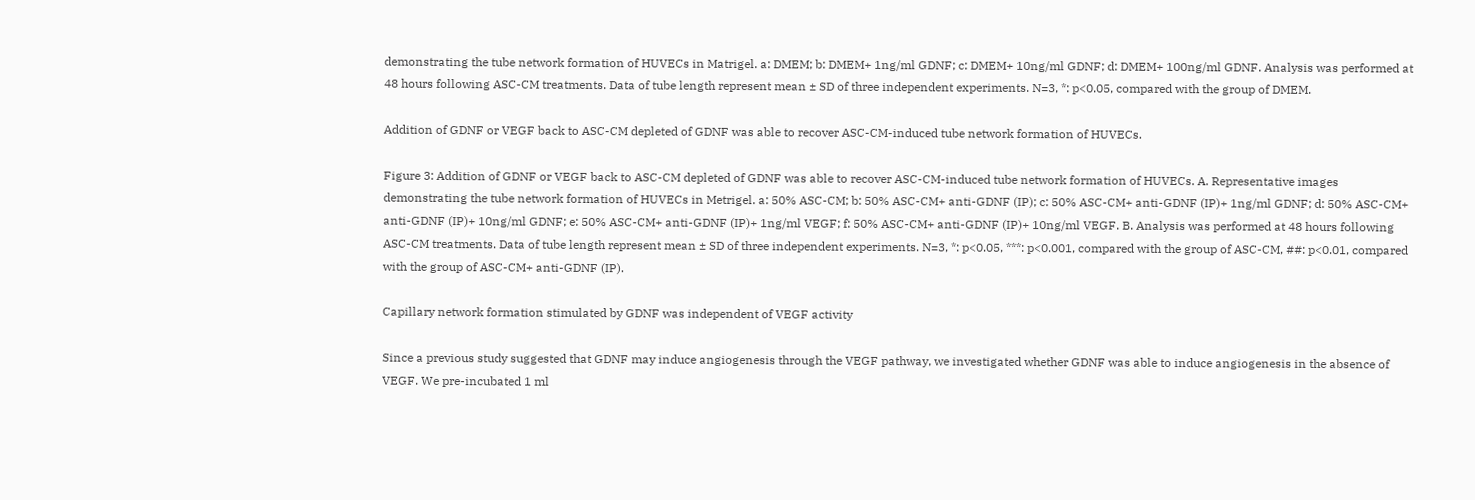demonstrating the tube network formation of HUVECs in Matrigel. a: DMEM; b: DMEM+ 1ng/ml GDNF; c: DMEM+ 10ng/ml GDNF; d: DMEM+ 100ng/ml GDNF. Analysis was performed at 48 hours following ASC-CM treatments. Data of tube length represent mean ± SD of three independent experiments. N=3, *: p<0.05, compared with the group of DMEM.

Addition of GDNF or VEGF back to ASC-CM depleted of GDNF was able to recover ASC-CM-induced tube network formation of HUVECs.

Figure 3: Addition of GDNF or VEGF back to ASC-CM depleted of GDNF was able to recover ASC-CM-induced tube network formation of HUVECs. A. Representative images demonstrating the tube network formation of HUVECs in Metrigel. a: 50% ASC-CM; b: 50% ASC-CM+ anti-GDNF (IP); c: 50% ASC-CM+ anti-GDNF (IP)+ 1ng/ml GDNF; d: 50% ASC-CM+ anti-GDNF (IP)+ 10ng/ml GDNF; e: 50% ASC-CM+ anti-GDNF (IP)+ 1ng/ml VEGF; f: 50% ASC-CM+ anti-GDNF (IP)+ 10ng/ml VEGF. B. Analysis was performed at 48 hours following ASC-CM treatments. Data of tube length represent mean ± SD of three independent experiments. N=3, *: p<0.05, ***: p<0.001, compared with the group of ASC-CM, ##: p<0.01, compared with the group of ASC-CM+ anti-GDNF (IP).

Capillary network formation stimulated by GDNF was independent of VEGF activity

Since a previous study suggested that GDNF may induce angiogenesis through the VEGF pathway, we investigated whether GDNF was able to induce angiogenesis in the absence of VEGF. We pre-incubated 1 ml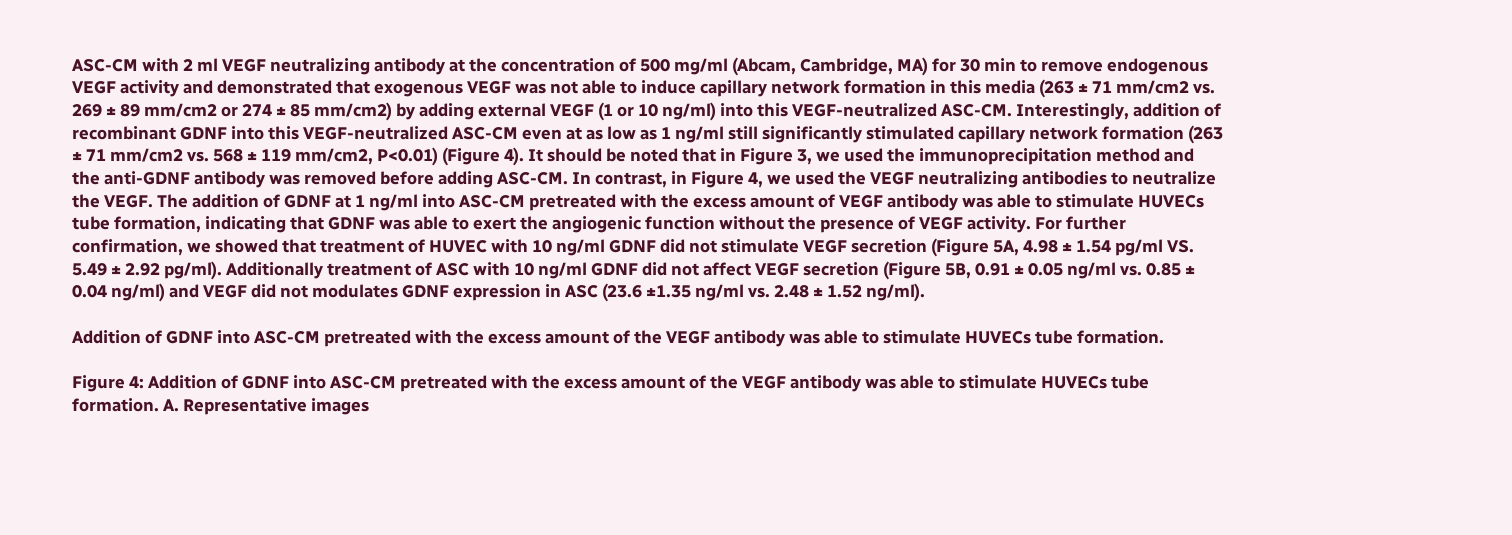ASC-CM with 2 ml VEGF neutralizing antibody at the concentration of 500 mg/ml (Abcam, Cambridge, MA) for 30 min to remove endogenous VEGF activity and demonstrated that exogenous VEGF was not able to induce capillary network formation in this media (263 ± 71 mm/cm2 vs. 269 ± 89 mm/cm2 or 274 ± 85 mm/cm2) by adding external VEGF (1 or 10 ng/ml) into this VEGF-neutralized ASC-CM. Interestingly, addition of recombinant GDNF into this VEGF-neutralized ASC-CM even at as low as 1 ng/ml still significantly stimulated capillary network formation (263 ± 71 mm/cm2 vs. 568 ± 119 mm/cm2, P<0.01) (Figure 4). It should be noted that in Figure 3, we used the immunoprecipitation method and the anti-GDNF antibody was removed before adding ASC-CM. In contrast, in Figure 4, we used the VEGF neutralizing antibodies to neutralize the VEGF. The addition of GDNF at 1 ng/ml into ASC-CM pretreated with the excess amount of VEGF antibody was able to stimulate HUVECs tube formation, indicating that GDNF was able to exert the angiogenic function without the presence of VEGF activity. For further confirmation, we showed that treatment of HUVEC with 10 ng/ml GDNF did not stimulate VEGF secretion (Figure 5A, 4.98 ± 1.54 pg/ml VS. 5.49 ± 2.92 pg/ml). Additionally treatment of ASC with 10 ng/ml GDNF did not affect VEGF secretion (Figure 5B, 0.91 ± 0.05 ng/ml vs. 0.85 ± 0.04 ng/ml) and VEGF did not modulates GDNF expression in ASC (23.6 ±1.35 ng/ml vs. 2.48 ± 1.52 ng/ml).

Addition of GDNF into ASC-CM pretreated with the excess amount of the VEGF antibody was able to stimulate HUVECs tube formation.

Figure 4: Addition of GDNF into ASC-CM pretreated with the excess amount of the VEGF antibody was able to stimulate HUVECs tube formation. A. Representative images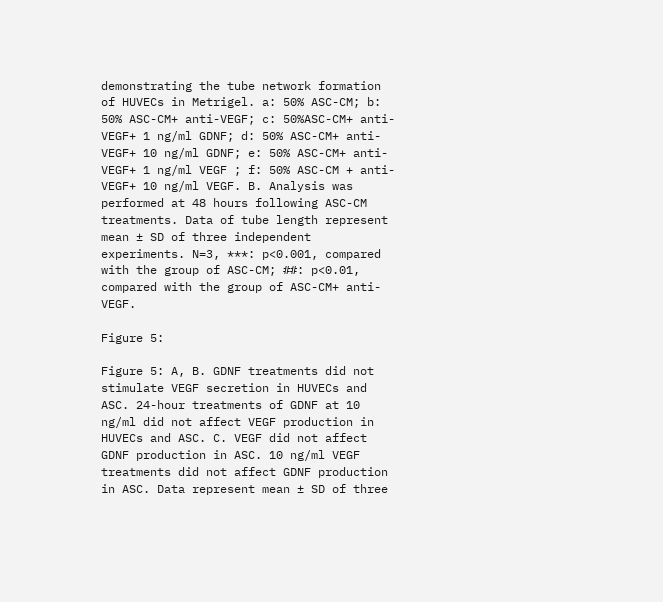demonstrating the tube network formation of HUVECs in Metrigel. a: 50% ASC-CM; b: 50% ASC-CM+ anti-VEGF; c: 50%ASC-CM+ anti-VEGF+ 1 ng/ml GDNF; d: 50% ASC-CM+ anti-VEGF+ 10 ng/ml GDNF; e: 50% ASC-CM+ anti-VEGF+ 1 ng/ml VEGF ; f: 50% ASC-CM + anti-VEGF+ 10 ng/ml VEGF. B. Analysis was performed at 48 hours following ASC-CM treatments. Data of tube length represent mean ± SD of three independent experiments. N=3, ***: p<0.001, compared with the group of ASC-CM; ##: p<0.01, compared with the group of ASC-CM+ anti-VEGF.

Figure 5:

Figure 5: A, B. GDNF treatments did not stimulate VEGF secretion in HUVECs and ASC. 24-hour treatments of GDNF at 10 ng/ml did not affect VEGF production in HUVECs and ASC. C. VEGF did not affect GDNF production in ASC. 10 ng/ml VEGF treatments did not affect GDNF production in ASC. Data represent mean ± SD of three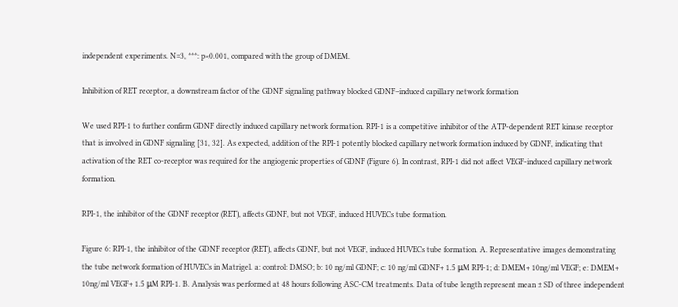independent experiments. N=3, ***: p<0.001, compared with the group of DMEM.

Inhibition of RET receptor, a downstream factor of the GDNF signaling pathway blocked GDNF–induced capillary network formation

We used RPI-1 to further confirm GDNF directly induced capillary network formation. RPI-1 is a competitive inhibitor of the ATP-dependent RET kinase receptor that is involved in GDNF signaling [31, 32]. As expected, addition of the RPI-1 potently blocked capillary network formation induced by GDNF, indicating that activation of the RET co-receptor was required for the angiogenic properties of GDNF (Figure 6). In contrast, RPI-1 did not affect VEGF-induced capillary network formation.

RPI-1, the inhibitor of the GDNF receptor (RET), affects GDNF, but not VEGF, induced HUVECs tube formation.

Figure 6: RPI-1, the inhibitor of the GDNF receptor (RET), affects GDNF, but not VEGF, induced HUVECs tube formation. A. Representative images demonstrating the tube network formation of HUVECs in Matrigel. a: control: DMSO; b: 10 ng/ml GDNF; c: 10 ng/ml GDNF+ 1.5 μM RPI-1; d: DMEM+ 10ng/ml VEGF; e: DMEM+ 10ng/ml VEGF+ 1.5 μM RPI-1. B. Analysis was performed at 48 hours following ASC-CM treatments. Data of tube length represent mean ± SD of three independent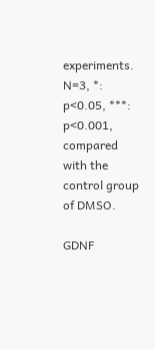experiments. N=3, *: p<0.05, ***: p<0.001, compared with the control group of DMSO.

GDNF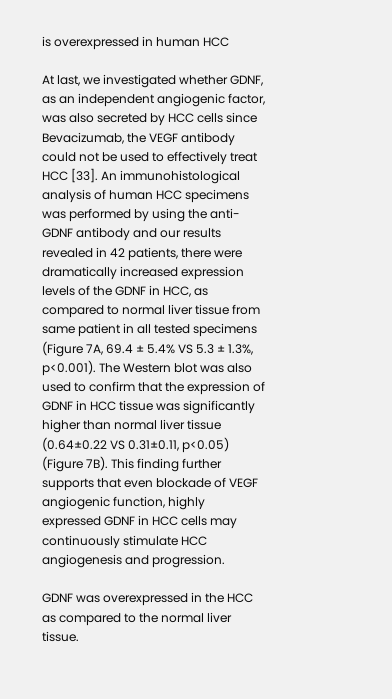is overexpressed in human HCC

At last, we investigated whether GDNF, as an independent angiogenic factor, was also secreted by HCC cells since Bevacizumab, the VEGF antibody could not be used to effectively treat HCC [33]. An immunohistological analysis of human HCC specimens was performed by using the anti-GDNF antibody and our results revealed in 42 patients, there were dramatically increased expression levels of the GDNF in HCC, as compared to normal liver tissue from same patient in all tested specimens (Figure 7A, 69.4 ± 5.4% VS 5.3 ± 1.3%, p<0.001). The Western blot was also used to confirm that the expression of GDNF in HCC tissue was significantly higher than normal liver tissue (0.64±0.22 VS 0.31±0.11, p<0.05) (Figure 7B). This finding further supports that even blockade of VEGF angiogenic function, highly expressed GDNF in HCC cells may continuously stimulate HCC angiogenesis and progression.

GDNF was overexpressed in the HCC as compared to the normal liver tissue.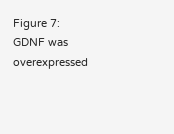Figure 7: GDNF was overexpressed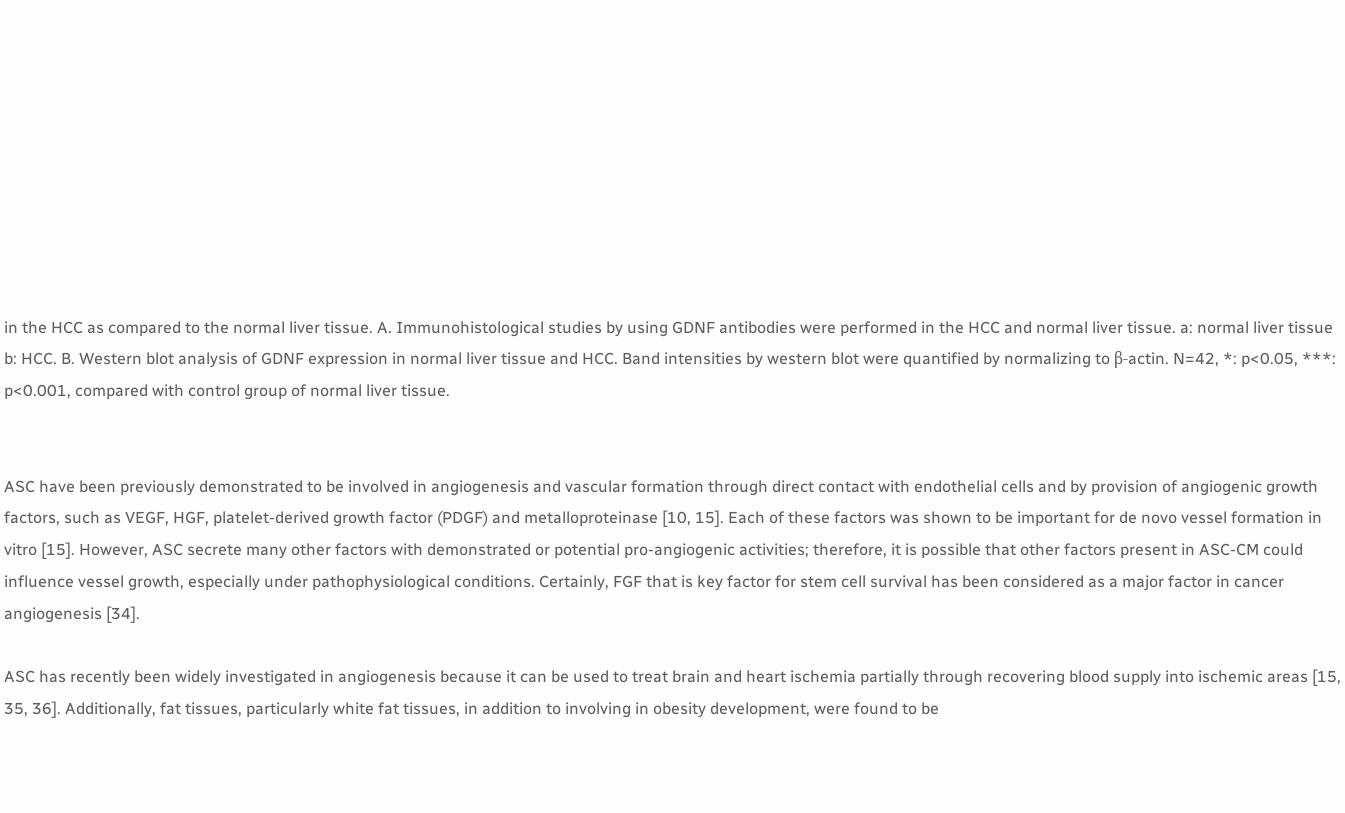in the HCC as compared to the normal liver tissue. A. Immunohistological studies by using GDNF antibodies were performed in the HCC and normal liver tissue. a: normal liver tissue b: HCC. B. Western blot analysis of GDNF expression in normal liver tissue and HCC. Band intensities by western blot were quantified by normalizing to β-actin. N=42, *: p<0.05, ***: p<0.001, compared with control group of normal liver tissue.


ASC have been previously demonstrated to be involved in angiogenesis and vascular formation through direct contact with endothelial cells and by provision of angiogenic growth factors, such as VEGF, HGF, platelet-derived growth factor (PDGF) and metalloproteinase [10, 15]. Each of these factors was shown to be important for de novo vessel formation in vitro [15]. However, ASC secrete many other factors with demonstrated or potential pro-angiogenic activities; therefore, it is possible that other factors present in ASC-CM could influence vessel growth, especially under pathophysiological conditions. Certainly, FGF that is key factor for stem cell survival has been considered as a major factor in cancer angiogenesis [34].

ASC has recently been widely investigated in angiogenesis because it can be used to treat brain and heart ischemia partially through recovering blood supply into ischemic areas [15, 35, 36]. Additionally, fat tissues, particularly white fat tissues, in addition to involving in obesity development, were found to be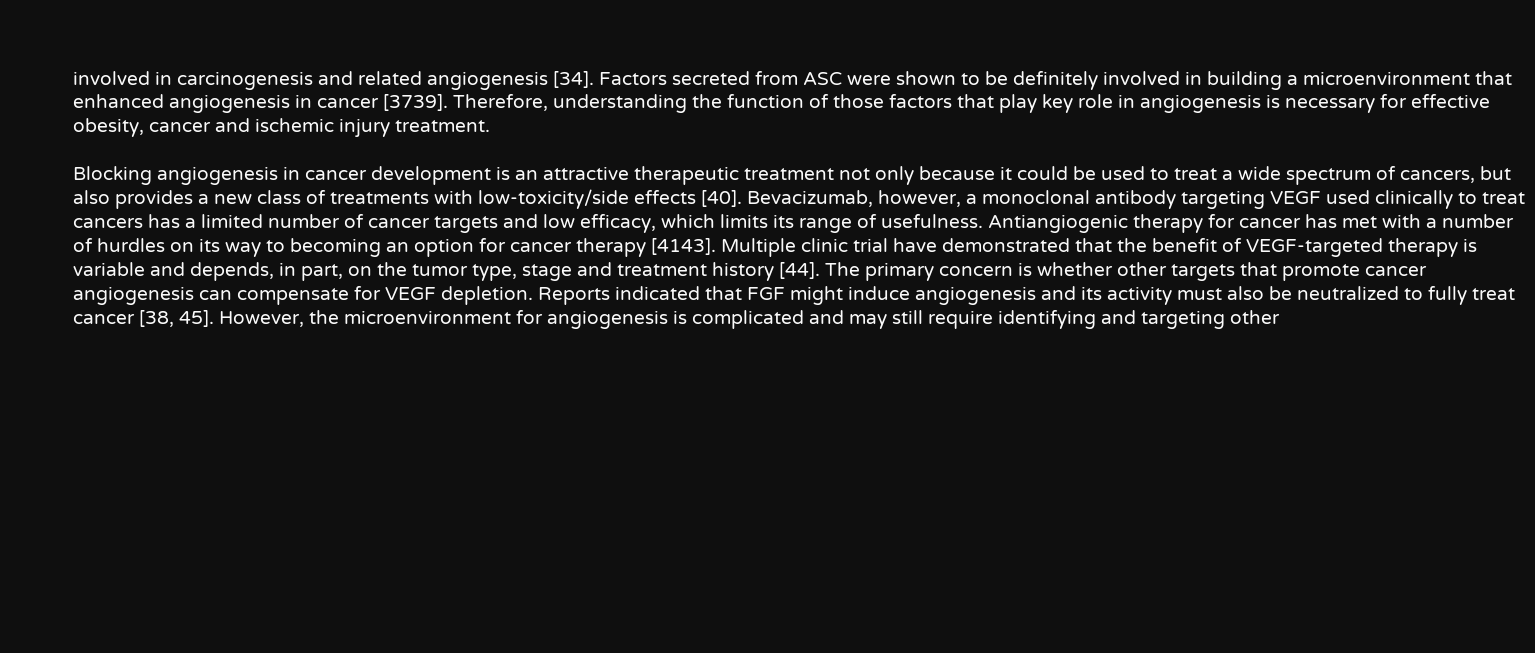involved in carcinogenesis and related angiogenesis [34]. Factors secreted from ASC were shown to be definitely involved in building a microenvironment that enhanced angiogenesis in cancer [3739]. Therefore, understanding the function of those factors that play key role in angiogenesis is necessary for effective obesity, cancer and ischemic injury treatment.

Blocking angiogenesis in cancer development is an attractive therapeutic treatment not only because it could be used to treat a wide spectrum of cancers, but also provides a new class of treatments with low-toxicity/side effects [40]. Bevacizumab, however, a monoclonal antibody targeting VEGF used clinically to treat cancers has a limited number of cancer targets and low efficacy, which limits its range of usefulness. Antiangiogenic therapy for cancer has met with a number of hurdles on its way to becoming an option for cancer therapy [4143]. Multiple clinic trial have demonstrated that the benefit of VEGF-targeted therapy is variable and depends, in part, on the tumor type, stage and treatment history [44]. The primary concern is whether other targets that promote cancer angiogenesis can compensate for VEGF depletion. Reports indicated that FGF might induce angiogenesis and its activity must also be neutralized to fully treat cancer [38, 45]. However, the microenvironment for angiogenesis is complicated and may still require identifying and targeting other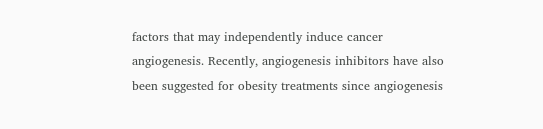factors that may independently induce cancer angiogenesis. Recently, angiogenesis inhibitors have also been suggested for obesity treatments since angiogenesis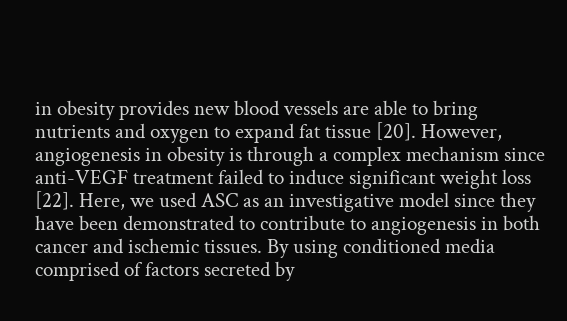in obesity provides new blood vessels are able to bring nutrients and oxygen to expand fat tissue [20]. However, angiogenesis in obesity is through a complex mechanism since anti-VEGF treatment failed to induce significant weight loss [22]. Here, we used ASC as an investigative model since they have been demonstrated to contribute to angiogenesis in both cancer and ischemic tissues. By using conditioned media comprised of factors secreted by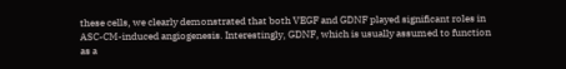these cells, we clearly demonstrated that both VEGF and GDNF played significant roles in ASC-CM-induced angiogenesis. Interestingly, GDNF, which is usually assumed to function as a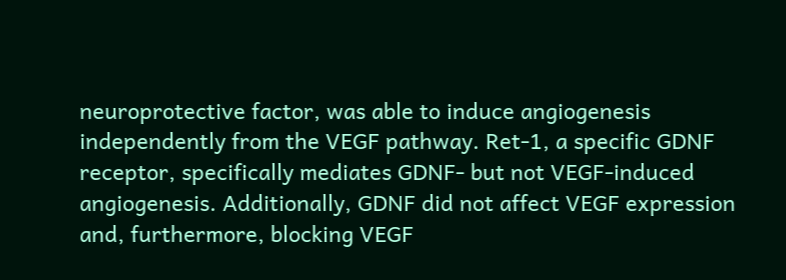neuroprotective factor, was able to induce angiogenesis independently from the VEGF pathway. Ret-1, a specific GDNF receptor, specifically mediates GDNF- but not VEGF-induced angiogenesis. Additionally, GDNF did not affect VEGF expression and, furthermore, blocking VEGF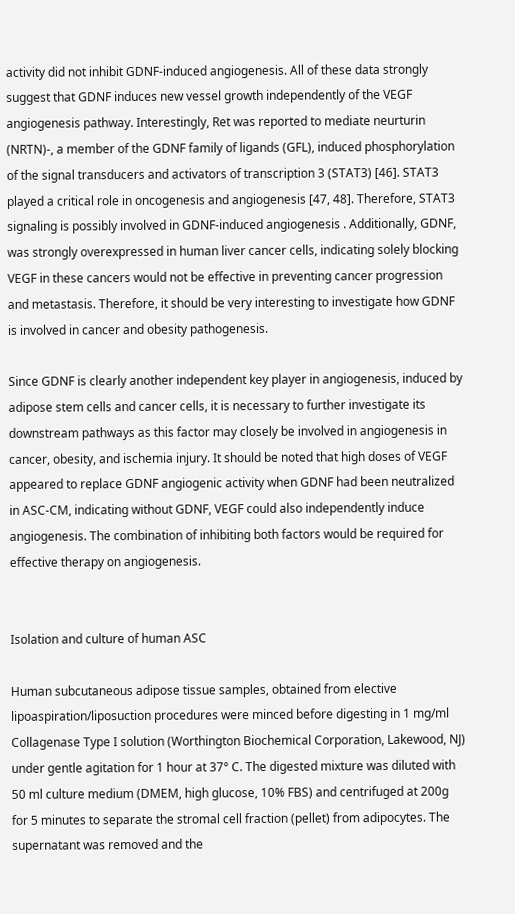activity did not inhibit GDNF-induced angiogenesis. All of these data strongly suggest that GDNF induces new vessel growth independently of the VEGF angiogenesis pathway. Interestingly, Ret was reported to mediate neurturin (NRTN)-, a member of the GDNF family of ligands (GFL), induced phosphorylation of the signal transducers and activators of transcription 3 (STAT3) [46]. STAT3 played a critical role in oncogenesis and angiogenesis [47, 48]. Therefore, STAT3 signaling is possibly involved in GDNF-induced angiogenesis . Additionally, GDNF, was strongly overexpressed in human liver cancer cells, indicating solely blocking VEGF in these cancers would not be effective in preventing cancer progression and metastasis. Therefore, it should be very interesting to investigate how GDNF is involved in cancer and obesity pathogenesis.

Since GDNF is clearly another independent key player in angiogenesis, induced by adipose stem cells and cancer cells, it is necessary to further investigate its downstream pathways as this factor may closely be involved in angiogenesis in cancer, obesity, and ischemia injury. It should be noted that high doses of VEGF appeared to replace GDNF angiogenic activity when GDNF had been neutralized in ASC-CM, indicating without GDNF, VEGF could also independently induce angiogenesis. The combination of inhibiting both factors would be required for effective therapy on angiogenesis.


Isolation and culture of human ASC

Human subcutaneous adipose tissue samples, obtained from elective lipoaspiration/liposuction procedures were minced before digesting in 1 mg/ml Collagenase Type I solution (Worthington Biochemical Corporation, Lakewood, NJ) under gentle agitation for 1 hour at 37° C. The digested mixture was diluted with 50 ml culture medium (DMEM, high glucose, 10% FBS) and centrifuged at 200g for 5 minutes to separate the stromal cell fraction (pellet) from adipocytes. The supernatant was removed and the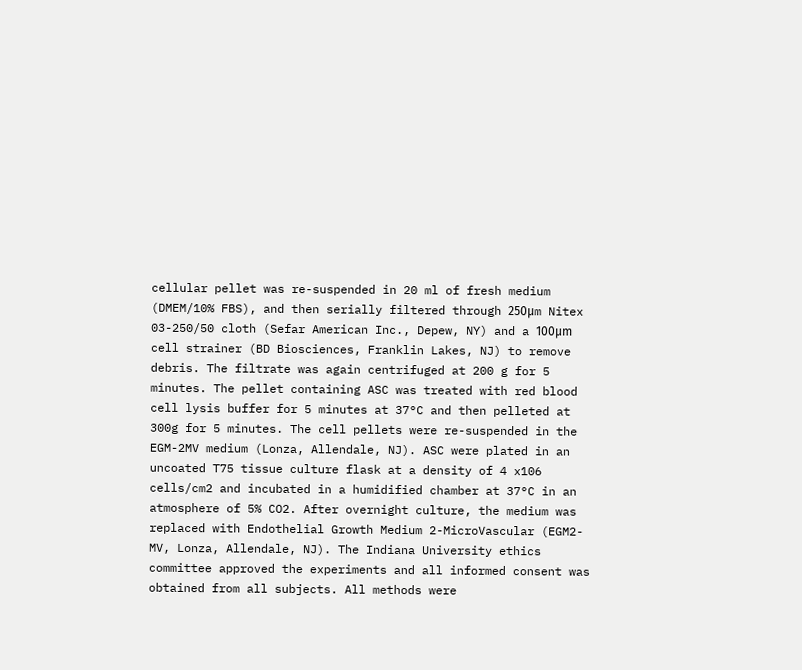cellular pellet was re-suspended in 20 ml of fresh medium (DMEM/10% FBS), and then serially filtered through 250μm Nitex 03-250/50 cloth (Sefar American Inc., Depew, NY) and a 100μm cell strainer (BD Biosciences, Franklin Lakes, NJ) to remove debris. The filtrate was again centrifuged at 200 g for 5 minutes. The pellet containing ASC was treated with red blood cell lysis buffer for 5 minutes at 37°C and then pelleted at 300g for 5 minutes. The cell pellets were re-suspended in the EGM-2MV medium (Lonza, Allendale, NJ). ASC were plated in an uncoated T75 tissue culture flask at a density of 4 x106 cells/cm2 and incubated in a humidified chamber at 37°C in an atmosphere of 5% CO2. After overnight culture, the medium was replaced with Endothelial Growth Medium 2-MicroVascular (EGM2-MV, Lonza, Allendale, NJ). The Indiana University ethics committee approved the experiments and all informed consent was obtained from all subjects. All methods were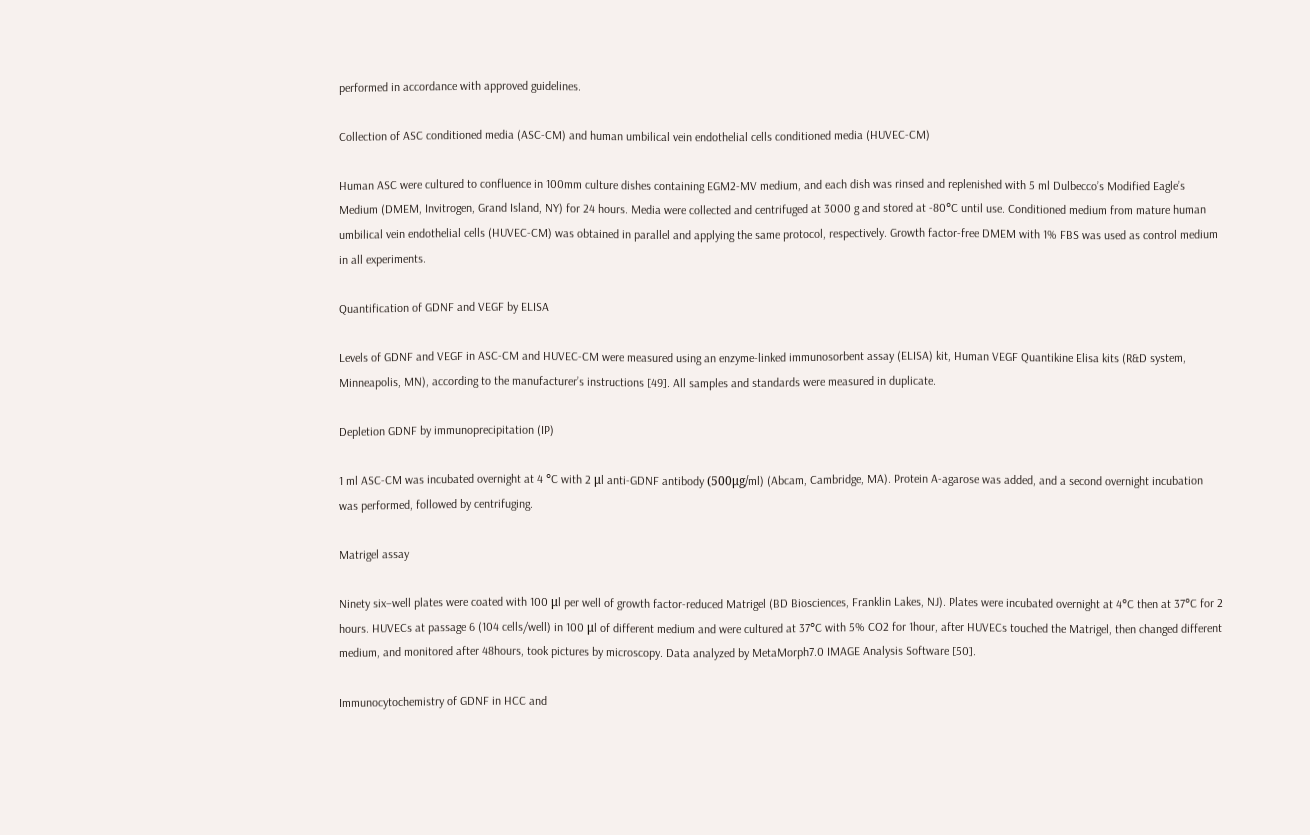performed in accordance with approved guidelines.

Collection of ASC conditioned media (ASC-CM) and human umbilical vein endothelial cells conditioned media (HUVEC-CM)

Human ASC were cultured to confluence in 100mm culture dishes containing EGM2-MV medium, and each dish was rinsed and replenished with 5 ml Dulbecco’s Modified Eagle’s Medium (DMEM, Invitrogen, Grand Island, NY) for 24 hours. Media were collected and centrifuged at 3000 g and stored at -80°C until use. Conditioned medium from mature human umbilical vein endothelial cells (HUVEC-CM) was obtained in parallel and applying the same protocol, respectively. Growth factor-free DMEM with 1% FBS was used as control medium in all experiments.

Quantification of GDNF and VEGF by ELISA

Levels of GDNF and VEGF in ASC-CM and HUVEC-CM were measured using an enzyme-linked immunosorbent assay (ELISA) kit, Human VEGF Quantikine Elisa kits (R&D system, Minneapolis, MN), according to the manufacturer’s instructions [49]. All samples and standards were measured in duplicate.

Depletion GDNF by immunoprecipitation (IP)

1 ml ASC-CM was incubated overnight at 4 °C with 2 μl anti-GDNF antibody (500μg/ml) (Abcam, Cambridge, MA). Protein A-agarose was added, and a second overnight incubation was performed, followed by centrifuging.

Matrigel assay

Ninety six–well plates were coated with 100 μl per well of growth factor-reduced Matrigel (BD Biosciences, Franklin Lakes, NJ). Plates were incubated overnight at 4°C then at 37°C for 2 hours. HUVECs at passage 6 (104 cells/well) in 100 μl of different medium and were cultured at 37°C with 5% CO2 for 1hour, after HUVECs touched the Matrigel, then changed different medium, and monitored after 48hours, took pictures by microscopy. Data analyzed by MetaMorph7.0 IMAGE Analysis Software [50].

Immunocytochemistry of GDNF in HCC and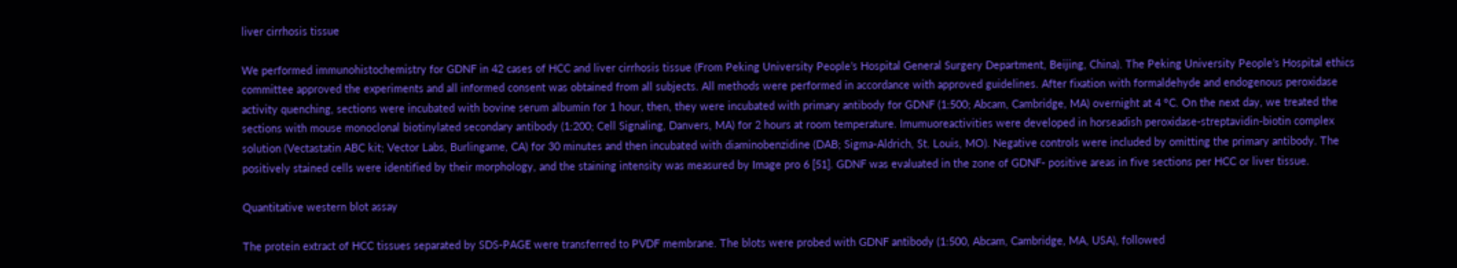liver cirrhosis tissue

We performed immunohistochemistry for GDNF in 42 cases of HCC and liver cirrhosis tissue (From Peking University People’s Hospital General Surgery Department, Beijing, China). The Peking University People’s Hospital ethics committee approved the experiments and all informed consent was obtained from all subjects. All methods were performed in accordance with approved guidelines. After fixation with formaldehyde and endogenous peroxidase activity quenching, sections were incubated with bovine serum albumin for 1 hour, then, they were incubated with primary antibody for GDNF (1:500; Abcam, Cambridge, MA) overnight at 4 °C. On the next day, we treated the sections with mouse monoclonal biotinylated secondary antibody (1:200; Cell Signaling, Danvers, MA) for 2 hours at room temperature. Imumuoreactivities were developed in horseadish peroxidase-streptavidin-biotin complex solution (Vectastatin ABC kit; Vector Labs, Burlingame, CA) for 30 minutes and then incubated with diaminobenzidine (DAB; Sigma-Aldrich, St. Louis, MO). Negative controls were included by omitting the primary antibody. The positively stained cells were identified by their morphology, and the staining intensity was measured by Image pro 6 [51]. GDNF was evaluated in the zone of GDNF- positive areas in five sections per HCC or liver tissue.

Quantitative western blot assay

The protein extract of HCC tissues separated by SDS-PAGE were transferred to PVDF membrane. The blots were probed with GDNF antibody (1:500, Abcam, Cambridge, MA, USA), followed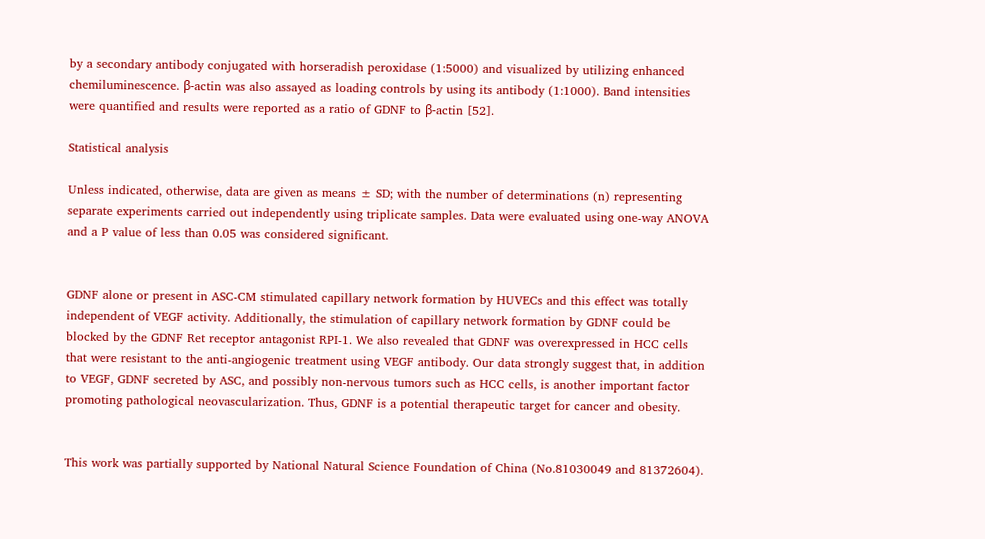by a secondary antibody conjugated with horseradish peroxidase (1:5000) and visualized by utilizing enhanced chemiluminescence. β-actin was also assayed as loading controls by using its antibody (1:1000). Band intensities were quantified and results were reported as a ratio of GDNF to β-actin [52].

Statistical analysis

Unless indicated, otherwise, data are given as means ± SD; with the number of determinations (n) representing separate experiments carried out independently using triplicate samples. Data were evaluated using one-way ANOVA and a P value of less than 0.05 was considered significant.


GDNF alone or present in ASC-CM stimulated capillary network formation by HUVECs and this effect was totally independent of VEGF activity. Additionally, the stimulation of capillary network formation by GDNF could be blocked by the GDNF Ret receptor antagonist RPI-1. We also revealed that GDNF was overexpressed in HCC cells that were resistant to the anti-angiogenic treatment using VEGF antibody. Our data strongly suggest that, in addition to VEGF, GDNF secreted by ASC, and possibly non-nervous tumors such as HCC cells, is another important factor promoting pathological neovascularization. Thus, GDNF is a potential therapeutic target for cancer and obesity.


This work was partially supported by National Natural Science Foundation of China (No.81030049 and 81372604).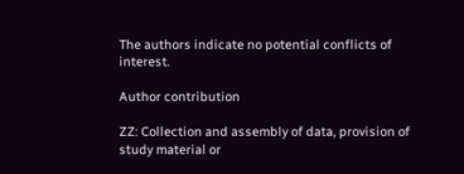The authors indicate no potential conflicts of interest.

Author contribution

ZZ: Collection and assembly of data, provision of study material or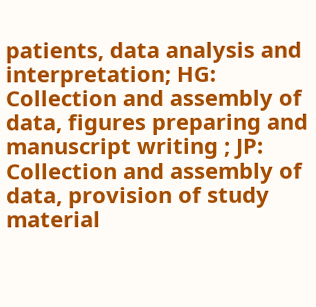patients, data analysis and interpretation; HG: Collection and assembly of data, figures preparing and manuscript writing ; JP: Collection and assembly of data, provision of study material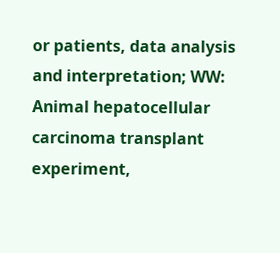or patients, data analysis and interpretation; WW: Animal hepatocellular carcinoma transplant experiment,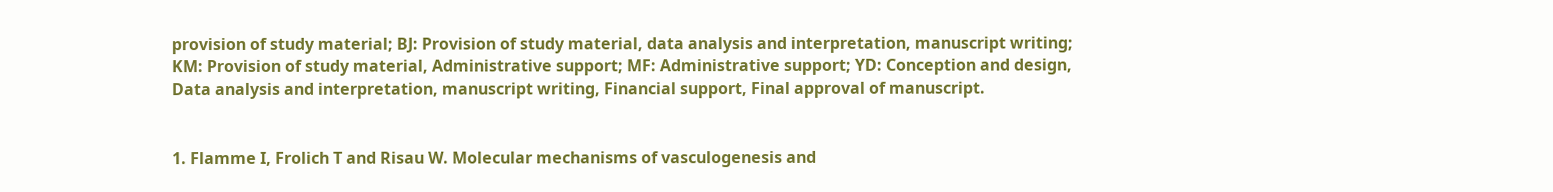provision of study material; BJ: Provision of study material, data analysis and interpretation, manuscript writing; KM: Provision of study material, Administrative support; MF: Administrative support; YD: Conception and design, Data analysis and interpretation, manuscript writing, Financial support, Final approval of manuscript.


1. Flamme I, Frolich T and Risau W. Molecular mechanisms of vasculogenesis and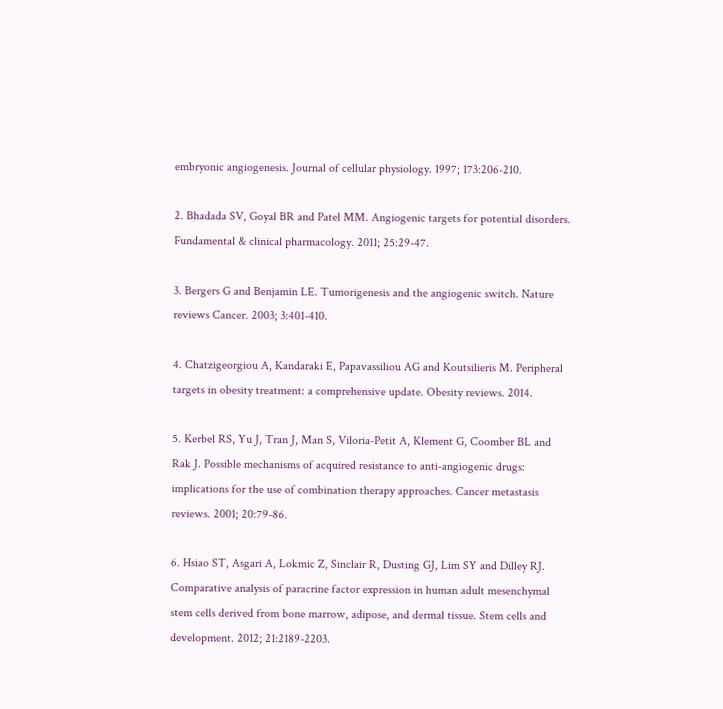embryonic angiogenesis. Journal of cellular physiology. 1997; 173:206-210.

2. Bhadada SV, Goyal BR and Patel MM. Angiogenic targets for potential disorders. Fundamental & clinical pharmacology. 2011; 25:29-47.

3. Bergers G and Benjamin LE. Tumorigenesis and the angiogenic switch. Nature reviews Cancer. 2003; 3:401-410.

4. Chatzigeorgiou A, Kandaraki E, Papavassiliou AG and Koutsilieris M. Peripheral targets in obesity treatment: a comprehensive update. Obesity reviews. 2014.

5. Kerbel RS, Yu J, Tran J, Man S, Viloria-Petit A, Klement G, Coomber BL and Rak J. Possible mechanisms of acquired resistance to anti-angiogenic drugs: implications for the use of combination therapy approaches. Cancer metastasis reviews. 2001; 20:79-86.

6. Hsiao ST, Asgari A, Lokmic Z, Sinclair R, Dusting GJ, Lim SY and Dilley RJ. Comparative analysis of paracrine factor expression in human adult mesenchymal stem cells derived from bone marrow, adipose, and dermal tissue. Stem cells and development. 2012; 21:2189-2203.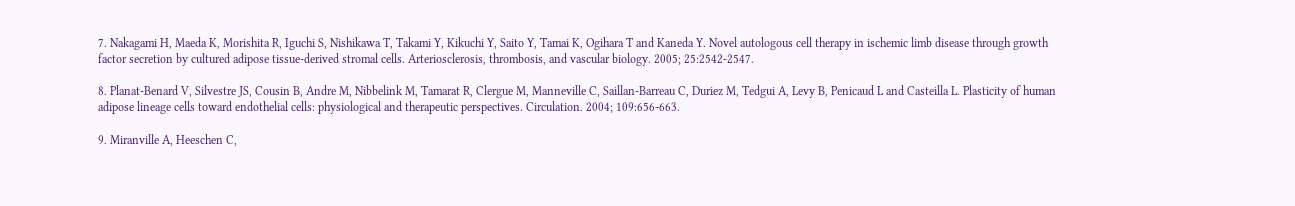7. Nakagami H, Maeda K, Morishita R, Iguchi S, Nishikawa T, Takami Y, Kikuchi Y, Saito Y, Tamai K, Ogihara T and Kaneda Y. Novel autologous cell therapy in ischemic limb disease through growth factor secretion by cultured adipose tissue-derived stromal cells. Arteriosclerosis, thrombosis, and vascular biology. 2005; 25:2542-2547.

8. Planat-Benard V, Silvestre JS, Cousin B, Andre M, Nibbelink M, Tamarat R, Clergue M, Manneville C, Saillan-Barreau C, Duriez M, Tedgui A, Levy B, Penicaud L and Casteilla L. Plasticity of human adipose lineage cells toward endothelial cells: physiological and therapeutic perspectives. Circulation. 2004; 109:656-663.

9. Miranville A, Heeschen C,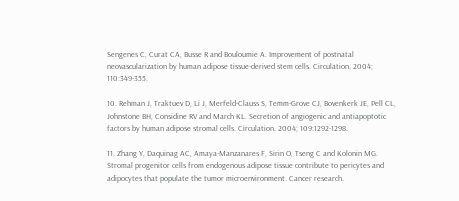Sengenes C, Curat CA, Busse R and Bouloumie A. Improvement of postnatal neovascularization by human adipose tissue-derived stem cells. Circulation. 2004; 110:349-355.

10. Rehman J, Traktuev D, Li J, Merfeld-Clauss S, Temm-Grove CJ, Bovenkerk JE, Pell CL, Johnstone BH, Considine RV and March KL. Secretion of angiogenic and antiapoptotic factors by human adipose stromal cells. Circulation. 2004; 109:1292-1298.

11. Zhang Y, Daquinag AC, Amaya-Manzanares F, Sirin O, Tseng C and Kolonin MG. Stromal progenitor cells from endogenous adipose tissue contribute to pericytes and adipocytes that populate the tumor microenvironment. Cancer research.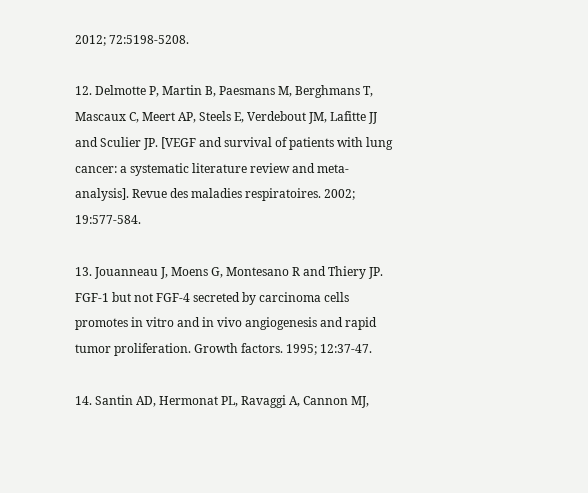2012; 72:5198-5208.

12. Delmotte P, Martin B, Paesmans M, Berghmans T, Mascaux C, Meert AP, Steels E, Verdebout JM, Lafitte JJ and Sculier JP. [VEGF and survival of patients with lung cancer: a systematic literature review and meta-analysis]. Revue des maladies respiratoires. 2002; 19:577-584.

13. Jouanneau J, Moens G, Montesano R and Thiery JP. FGF-1 but not FGF-4 secreted by carcinoma cells promotes in vitro and in vivo angiogenesis and rapid tumor proliferation. Growth factors. 1995; 12:37-47.

14. Santin AD, Hermonat PL, Ravaggi A, Cannon MJ,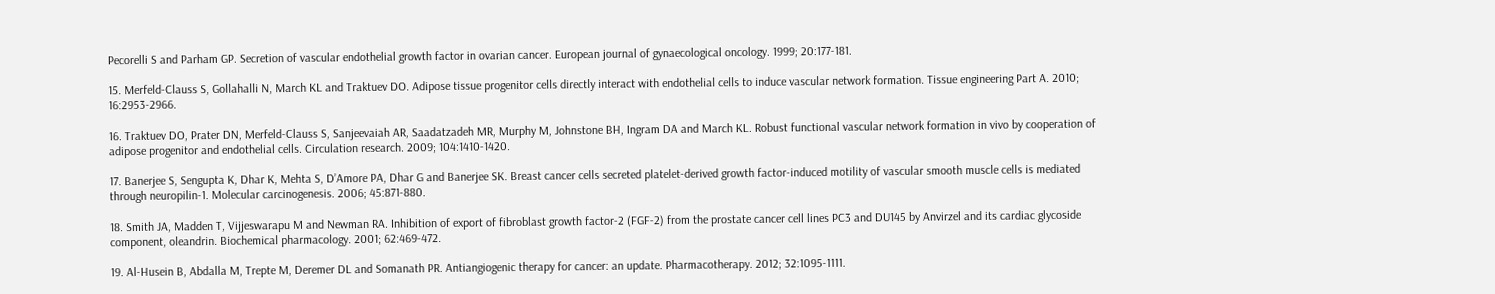Pecorelli S and Parham GP. Secretion of vascular endothelial growth factor in ovarian cancer. European journal of gynaecological oncology. 1999; 20:177-181.

15. Merfeld-Clauss S, Gollahalli N, March KL and Traktuev DO. Adipose tissue progenitor cells directly interact with endothelial cells to induce vascular network formation. Tissue engineering Part A. 2010; 16:2953-2966.

16. Traktuev DO, Prater DN, Merfeld-Clauss S, Sanjeevaiah AR, Saadatzadeh MR, Murphy M, Johnstone BH, Ingram DA and March KL. Robust functional vascular network formation in vivo by cooperation of adipose progenitor and endothelial cells. Circulation research. 2009; 104:1410-1420.

17. Banerjee S, Sengupta K, Dhar K, Mehta S, D’Amore PA, Dhar G and Banerjee SK. Breast cancer cells secreted platelet-derived growth factor-induced motility of vascular smooth muscle cells is mediated through neuropilin-1. Molecular carcinogenesis. 2006; 45:871-880.

18. Smith JA, Madden T, Vijjeswarapu M and Newman RA. Inhibition of export of fibroblast growth factor-2 (FGF-2) from the prostate cancer cell lines PC3 and DU145 by Anvirzel and its cardiac glycoside component, oleandrin. Biochemical pharmacology. 2001; 62:469-472.

19. Al-Husein B, Abdalla M, Trepte M, Deremer DL and Somanath PR. Antiangiogenic therapy for cancer: an update. Pharmacotherapy. 2012; 32:1095-1111.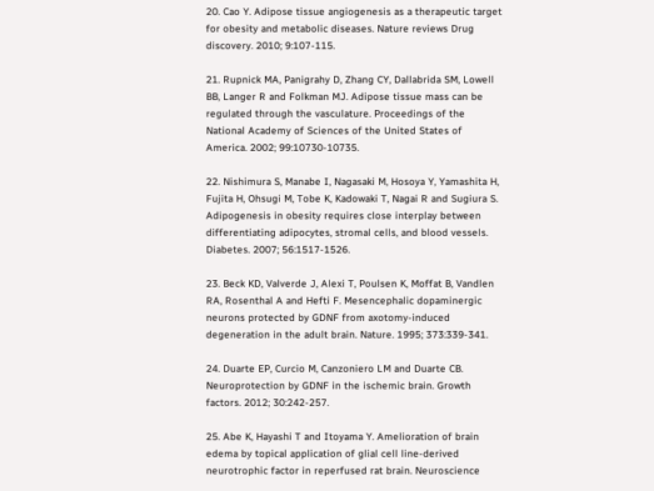20. Cao Y. Adipose tissue angiogenesis as a therapeutic target for obesity and metabolic diseases. Nature reviews Drug discovery. 2010; 9:107-115.

21. Rupnick MA, Panigrahy D, Zhang CY, Dallabrida SM, Lowell BB, Langer R and Folkman MJ. Adipose tissue mass can be regulated through the vasculature. Proceedings of the National Academy of Sciences of the United States of America. 2002; 99:10730-10735.

22. Nishimura S, Manabe I, Nagasaki M, Hosoya Y, Yamashita H, Fujita H, Ohsugi M, Tobe K, Kadowaki T, Nagai R and Sugiura S. Adipogenesis in obesity requires close interplay between differentiating adipocytes, stromal cells, and blood vessels. Diabetes. 2007; 56:1517-1526.

23. Beck KD, Valverde J, Alexi T, Poulsen K, Moffat B, Vandlen RA, Rosenthal A and Hefti F. Mesencephalic dopaminergic neurons protected by GDNF from axotomy-induced degeneration in the adult brain. Nature. 1995; 373:339-341.

24. Duarte EP, Curcio M, Canzoniero LM and Duarte CB. Neuroprotection by GDNF in the ischemic brain. Growth factors. 2012; 30:242-257.

25. Abe K, Hayashi T and Itoyama Y. Amelioration of brain edema by topical application of glial cell line-derived neurotrophic factor in reperfused rat brain. Neuroscience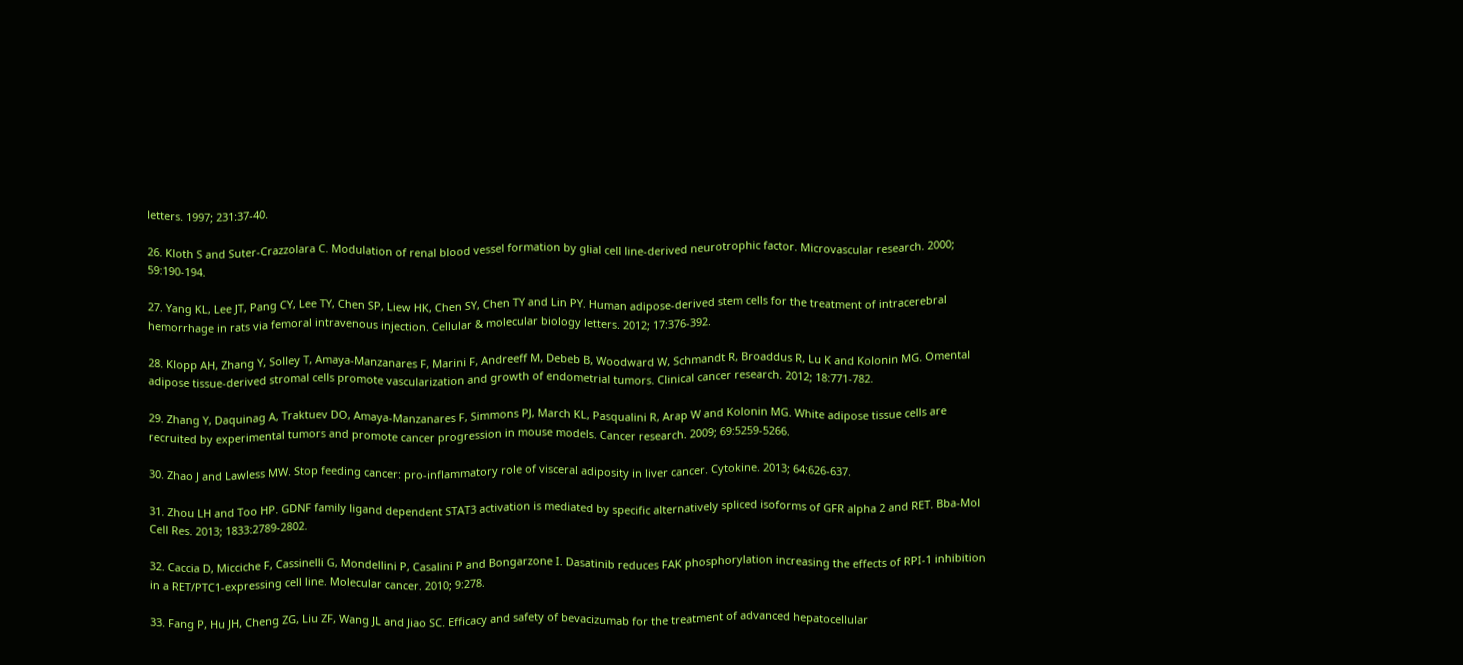letters. 1997; 231:37-40.

26. Kloth S and Suter-Crazzolara C. Modulation of renal blood vessel formation by glial cell line-derived neurotrophic factor. Microvascular research. 2000; 59:190-194.

27. Yang KL, Lee JT, Pang CY, Lee TY, Chen SP, Liew HK, Chen SY, Chen TY and Lin PY. Human adipose-derived stem cells for the treatment of intracerebral hemorrhage in rats via femoral intravenous injection. Cellular & molecular biology letters. 2012; 17:376-392.

28. Klopp AH, Zhang Y, Solley T, Amaya-Manzanares F, Marini F, Andreeff M, Debeb B, Woodward W, Schmandt R, Broaddus R, Lu K and Kolonin MG. Omental adipose tissue-derived stromal cells promote vascularization and growth of endometrial tumors. Clinical cancer research. 2012; 18:771-782.

29. Zhang Y, Daquinag A, Traktuev DO, Amaya-Manzanares F, Simmons PJ, March KL, Pasqualini R, Arap W and Kolonin MG. White adipose tissue cells are recruited by experimental tumors and promote cancer progression in mouse models. Cancer research. 2009; 69:5259-5266.

30. Zhao J and Lawless MW. Stop feeding cancer: pro-inflammatory role of visceral adiposity in liver cancer. Cytokine. 2013; 64:626-637.

31. Zhou LH and Too HP. GDNF family ligand dependent STAT3 activation is mediated by specific alternatively spliced isoforms of GFR alpha 2 and RET. Bba-Mol Cell Res. 2013; 1833:2789-2802.

32. Caccia D, Micciche F, Cassinelli G, Mondellini P, Casalini P and Bongarzone I. Dasatinib reduces FAK phosphorylation increasing the effects of RPI-1 inhibition in a RET/PTC1-expressing cell line. Molecular cancer. 2010; 9:278.

33. Fang P, Hu JH, Cheng ZG, Liu ZF, Wang JL and Jiao SC. Efficacy and safety of bevacizumab for the treatment of advanced hepatocellular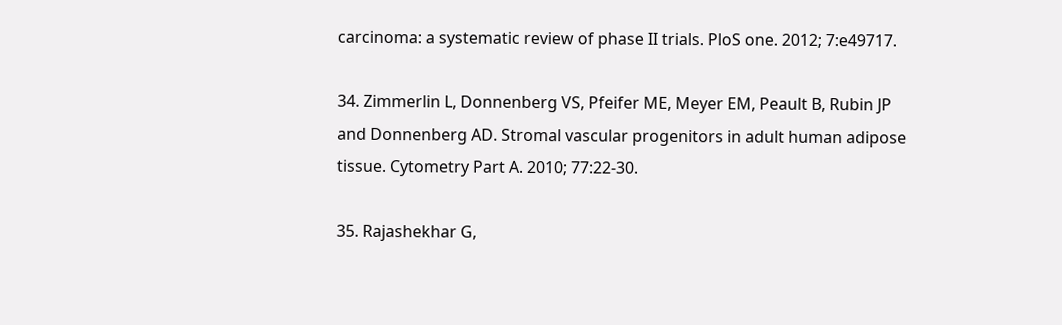carcinoma: a systematic review of phase II trials. PloS one. 2012; 7:e49717.

34. Zimmerlin L, Donnenberg VS, Pfeifer ME, Meyer EM, Peault B, Rubin JP and Donnenberg AD. Stromal vascular progenitors in adult human adipose tissue. Cytometry Part A. 2010; 77:22-30.

35. Rajashekhar G,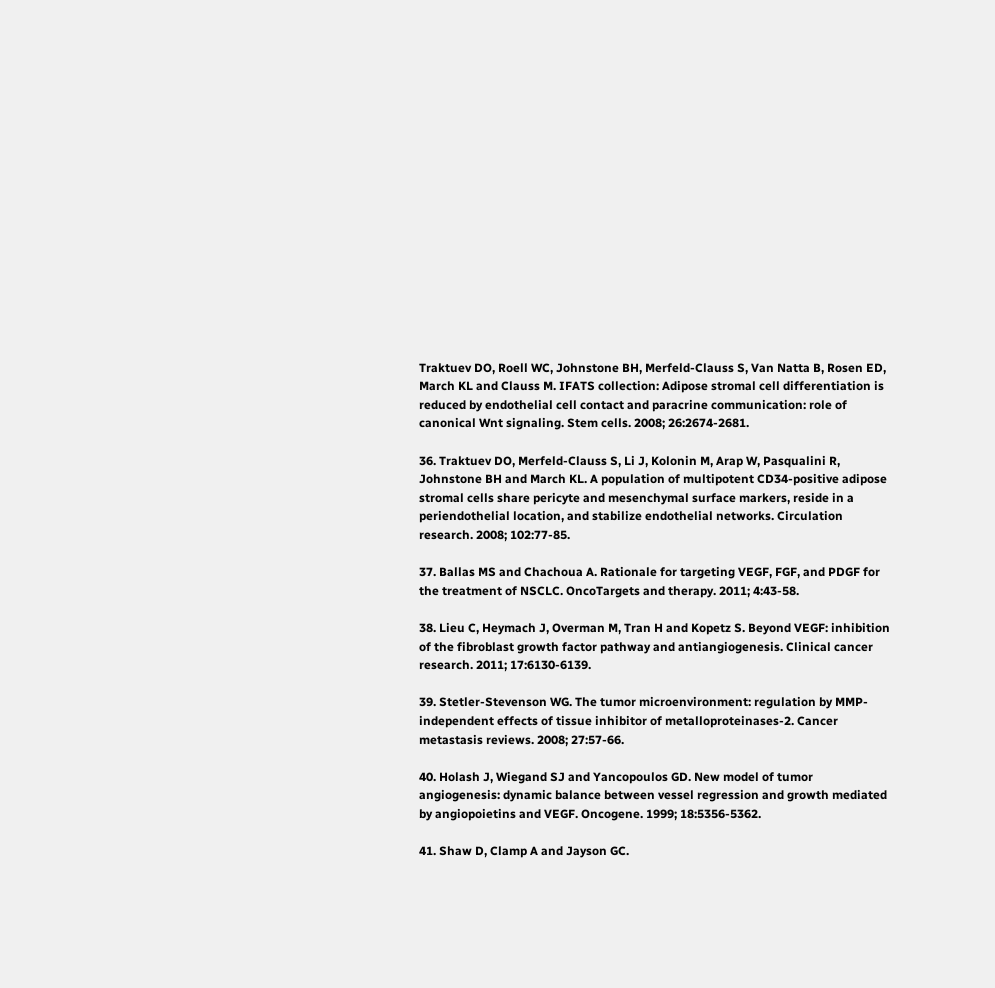Traktuev DO, Roell WC, Johnstone BH, Merfeld-Clauss S, Van Natta B, Rosen ED, March KL and Clauss M. IFATS collection: Adipose stromal cell differentiation is reduced by endothelial cell contact and paracrine communication: role of canonical Wnt signaling. Stem cells. 2008; 26:2674-2681.

36. Traktuev DO, Merfeld-Clauss S, Li J, Kolonin M, Arap W, Pasqualini R, Johnstone BH and March KL. A population of multipotent CD34-positive adipose stromal cells share pericyte and mesenchymal surface markers, reside in a periendothelial location, and stabilize endothelial networks. Circulation research. 2008; 102:77-85.

37. Ballas MS and Chachoua A. Rationale for targeting VEGF, FGF, and PDGF for the treatment of NSCLC. OncoTargets and therapy. 2011; 4:43-58.

38. Lieu C, Heymach J, Overman M, Tran H and Kopetz S. Beyond VEGF: inhibition of the fibroblast growth factor pathway and antiangiogenesis. Clinical cancer research. 2011; 17:6130-6139.

39. Stetler-Stevenson WG. The tumor microenvironment: regulation by MMP-independent effects of tissue inhibitor of metalloproteinases-2. Cancer metastasis reviews. 2008; 27:57-66.

40. Holash J, Wiegand SJ and Yancopoulos GD. New model of tumor angiogenesis: dynamic balance between vessel regression and growth mediated by angiopoietins and VEGF. Oncogene. 1999; 18:5356-5362.

41. Shaw D, Clamp A and Jayson GC.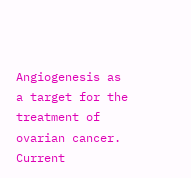Angiogenesis as a target for the treatment of ovarian cancer. Current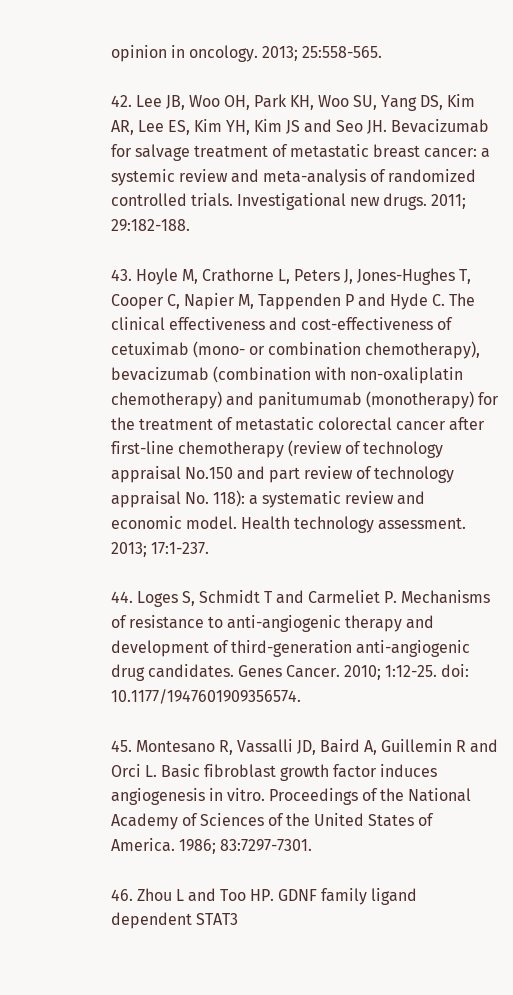opinion in oncology. 2013; 25:558-565.

42. Lee JB, Woo OH, Park KH, Woo SU, Yang DS, Kim AR, Lee ES, Kim YH, Kim JS and Seo JH. Bevacizumab for salvage treatment of metastatic breast cancer: a systemic review and meta-analysis of randomized controlled trials. Investigational new drugs. 2011; 29:182-188.

43. Hoyle M, Crathorne L, Peters J, Jones-Hughes T, Cooper C, Napier M, Tappenden P and Hyde C. The clinical effectiveness and cost-effectiveness of cetuximab (mono- or combination chemotherapy), bevacizumab (combination with non-oxaliplatin chemotherapy) and panitumumab (monotherapy) for the treatment of metastatic colorectal cancer after first-line chemotherapy (review of technology appraisal No.150 and part review of technology appraisal No. 118): a systematic review and economic model. Health technology assessment. 2013; 17:1-237.

44. Loges S, Schmidt T and Carmeliet P. Mechanisms of resistance to anti-angiogenic therapy and development of third-generation anti-angiogenic drug candidates. Genes Cancer. 2010; 1:12-25. doi: 10.1177/1947601909356574.

45. Montesano R, Vassalli JD, Baird A, Guillemin R and Orci L. Basic fibroblast growth factor induces angiogenesis in vitro. Proceedings of the National Academy of Sciences of the United States of America. 1986; 83:7297-7301.

46. Zhou L and Too HP. GDNF family ligand dependent STAT3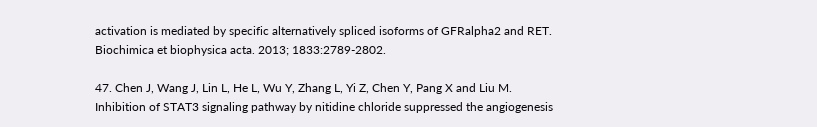activation is mediated by specific alternatively spliced isoforms of GFRalpha2 and RET. Biochimica et biophysica acta. 2013; 1833:2789-2802.

47. Chen J, Wang J, Lin L, He L, Wu Y, Zhang L, Yi Z, Chen Y, Pang X and Liu M. Inhibition of STAT3 signaling pathway by nitidine chloride suppressed the angiogenesis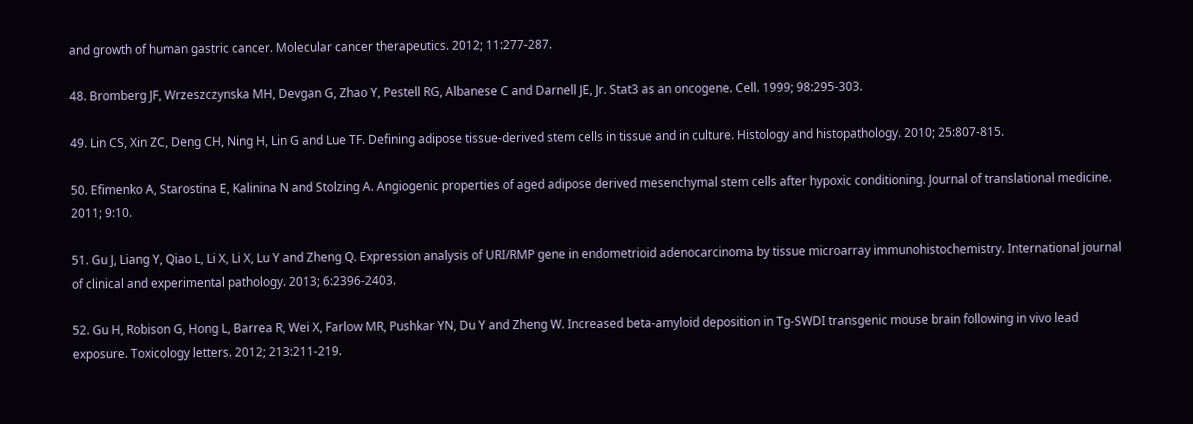and growth of human gastric cancer. Molecular cancer therapeutics. 2012; 11:277-287.

48. Bromberg JF, Wrzeszczynska MH, Devgan G, Zhao Y, Pestell RG, Albanese C and Darnell JE, Jr. Stat3 as an oncogene. Cell. 1999; 98:295-303.

49. Lin CS, Xin ZC, Deng CH, Ning H, Lin G and Lue TF. Defining adipose tissue-derived stem cells in tissue and in culture. Histology and histopathology. 2010; 25:807-815.

50. Efimenko A, Starostina E, Kalinina N and Stolzing A. Angiogenic properties of aged adipose derived mesenchymal stem cells after hypoxic conditioning. Journal of translational medicine. 2011; 9:10.

51. Gu J, Liang Y, Qiao L, Li X, Li X, Lu Y and Zheng Q. Expression analysis of URI/RMP gene in endometrioid adenocarcinoma by tissue microarray immunohistochemistry. International journal of clinical and experimental pathology. 2013; 6:2396-2403.

52. Gu H, Robison G, Hong L, Barrea R, Wei X, Farlow MR, Pushkar YN, Du Y and Zheng W. Increased beta-amyloid deposition in Tg-SWDI transgenic mouse brain following in vivo lead exposure. Toxicology letters. 2012; 213:211-219.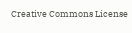Creative Commons License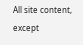All site content, except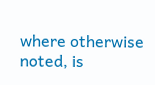where otherwise noted, is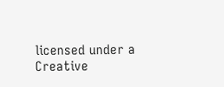licensed under a Creative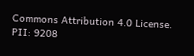Commons Attribution 4.0 License.
PII: 9208